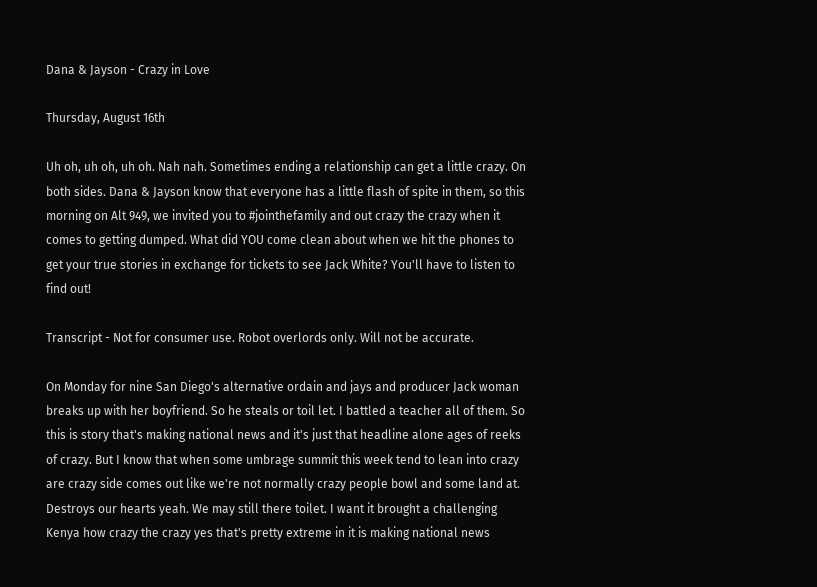Dana & Jayson - Crazy in Love

Thursday, August 16th

Uh oh, uh oh, uh oh. Nah nah. Sometimes ending a relationship can get a little crazy. On both sides. Dana & Jayson know that everyone has a little flash of spite in them, so this morning on Alt 949, we invited you to #jointhefamily and out crazy the crazy when it comes to getting dumped. What did YOU come clean about when we hit the phones to get your true stories in exchange for tickets to see Jack White? You'll have to listen to find out!

Transcript - Not for consumer use. Robot overlords only. Will not be accurate.

On Monday for nine San Diego's alternative ordain and jays and producer Jack woman breaks up with her boyfriend. So he steals or toil let. I battled a teacher all of them. So this is story that's making national news and it's just that headline alone ages of reeks of crazy. But I know that when some umbrage summit this week tend to lean into crazy are crazy side comes out like we're not normally crazy people bowl and some land at. Destroys our hearts yeah. We may still there toilet. I want it brought a challenging Kenya how crazy the crazy yes that's pretty extreme in it is making national news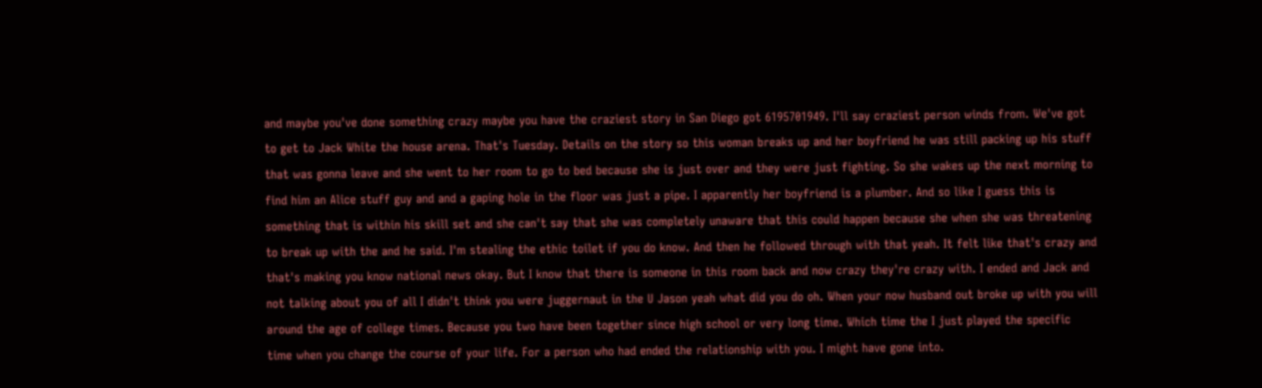and maybe you've done something crazy maybe you have the craziest story in San Diego got 6195701949. I'll say craziest person winds from. We've got to get to Jack White the house arena. That's Tuesday. Details on the story so this woman breaks up and her boyfriend he was still packing up his stuff that was gonna leave and she went to her room to go to bed because she is just over and they were just fighting. So she wakes up the next morning to find him an Alice stuff guy and and a gaping hole in the floor was just a pipe. I apparently her boyfriend is a plumber. And so like I guess this is something that is within his skill set and she can't say that she was completely unaware that this could happen because she when she was threatening to break up with the and he said. I'm stealing the ethic toilet if you do know. And then he followed through with that yeah. It felt like that's crazy and that's making you know national news okay. But I know that there is someone in this room back and now crazy they're crazy with. I ended and Jack and not talking about you of all I didn't think you were juggernaut in the U Jason yeah what did you do oh. When your now husband out broke up with you will around the age of college times. Because you two have been together since high school or very long time. Which time the I just played the specific time when you change the course of your life. For a person who had ended the relationship with you. I might have gone into.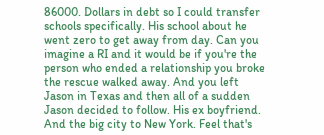86000. Dollars in debt so I could transfer schools specifically. His school about he went zero to get away from day. Can you imagine a RI and it would be if you're the person who ended a relationship you broke the rescue walked away. And you left Jason in Texas and then all of a sudden Jason decided to follow. His ex boyfriend. And the big city to New York. Feel that's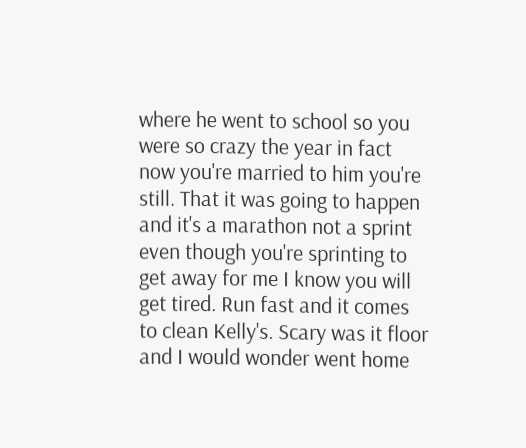where he went to school so you were so crazy the year in fact now you're married to him you're still. That it was going to happen and it's a marathon not a sprint even though you're sprinting to get away for me I know you will get tired. Run fast and it comes to clean Kelly's. Scary was it floor and I would wonder went home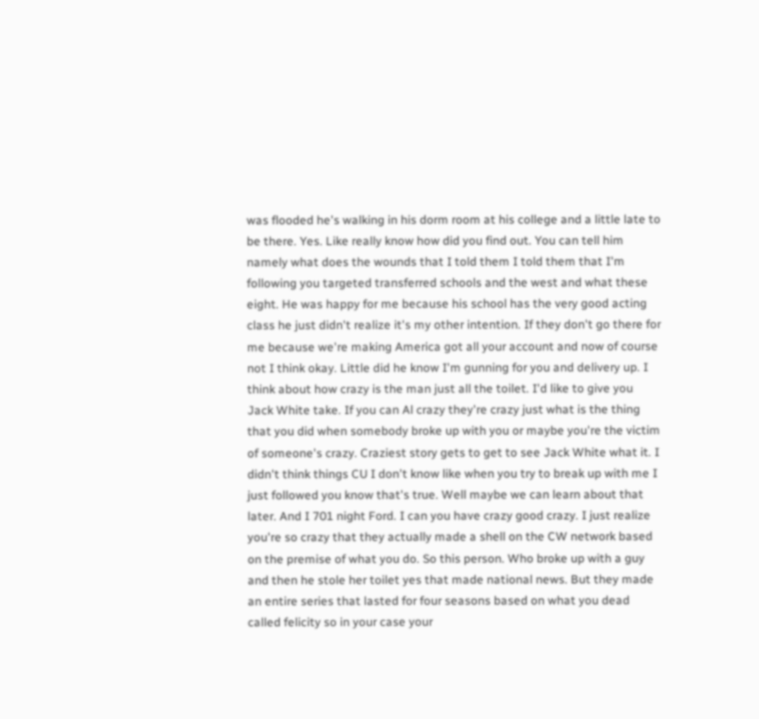was flooded he's walking in his dorm room at his college and a little late to be there. Yes. Like really know how did you find out. You can tell him namely what does the wounds that I told them I told them that I'm following you targeted transferred schools and the west and what these eight. He was happy for me because his school has the very good acting class he just didn't realize it's my other intention. If they don't go there for me because we're making America got all your account and now of course not I think okay. Little did he know I'm gunning for you and delivery up. I think about how crazy is the man just all the toilet. I'd like to give you Jack White take. If you can Al crazy they're crazy just what is the thing that you did when somebody broke up with you or maybe you're the victim of someone's crazy. Craziest story gets to get to see Jack White what it. I didn't think things CU I don't know like when you try to break up with me I just followed you know that's true. Well maybe we can learn about that later. And I 701 night Ford. I can you have crazy good crazy. I just realize you're so crazy that they actually made a shell on the CW network based on the premise of what you do. So this person. Who broke up with a guy and then he stole her toilet yes that made national news. But they made an entire series that lasted for four seasons based on what you dead called felicity so in your case your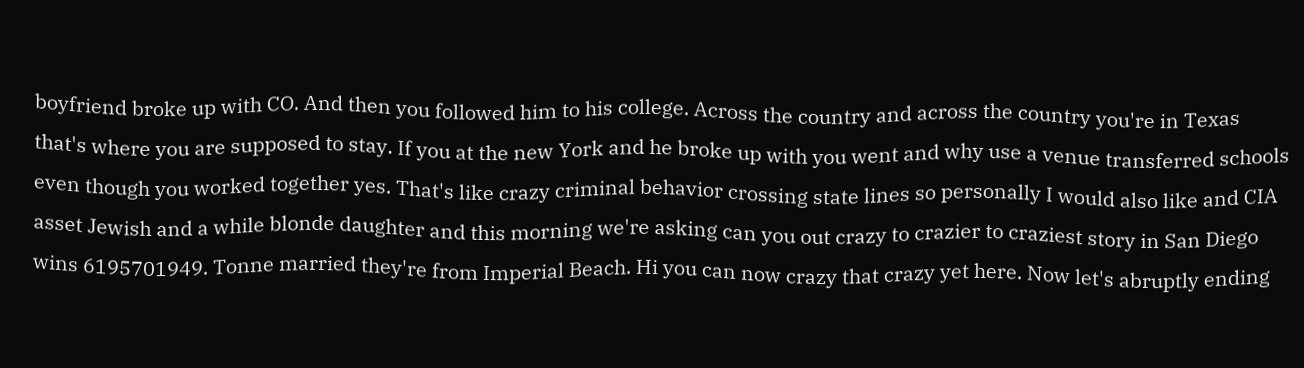boyfriend broke up with CO. And then you followed him to his college. Across the country and across the country you're in Texas that's where you are supposed to stay. If you at the new York and he broke up with you went and why use a venue transferred schools even though you worked together yes. That's like crazy criminal behavior crossing state lines so personally I would also like and CIA asset Jewish and a while blonde daughter and this morning we're asking can you out crazy to crazier to craziest story in San Diego wins 6195701949. Tonne married they're from Imperial Beach. Hi you can now crazy that crazy yet here. Now let's abruptly ending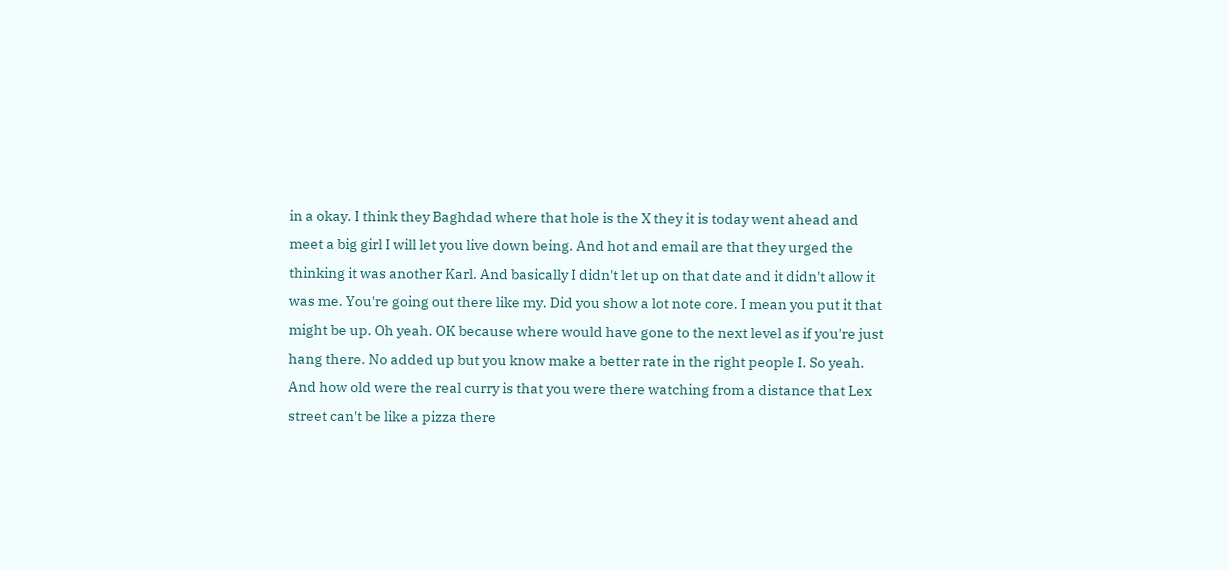in a okay. I think they Baghdad where that hole is the X they it is today went ahead and meet a big girl I will let you live down being. And hot and email are that they urged the thinking it was another Karl. And basically I didn't let up on that date and it didn't allow it was me. You're going out there like my. Did you show a lot note core. I mean you put it that might be up. Oh yeah. OK because where would have gone to the next level as if you're just hang there. No added up but you know make a better rate in the right people I. So yeah. And how old were the real curry is that you were there watching from a distance that Lex street can't be like a pizza there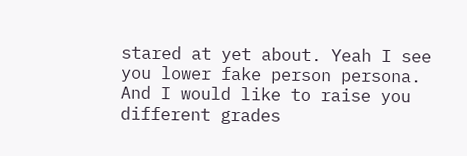stared at yet about. Yeah I see you lower fake person persona. And I would like to raise you different grades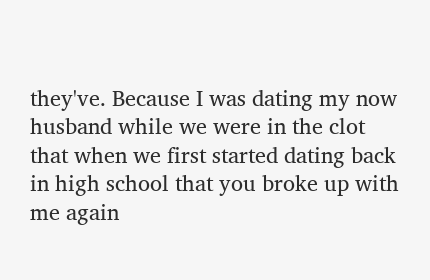they've. Because I was dating my now husband while we were in the clot that when we first started dating back in high school that you broke up with me again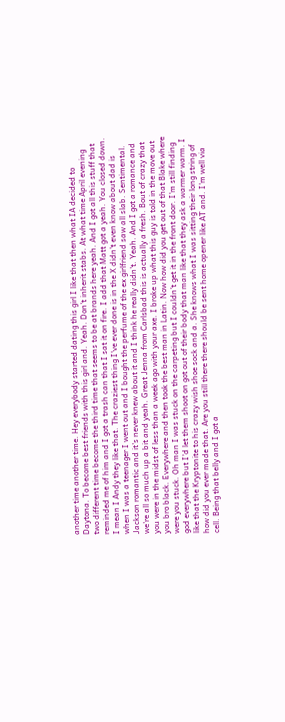another time another time. Hey everybody started dating this girl I like that then what IA decided to Daytona. To become best friends with this girl and. Yeah. Don't inherit stabs. At what time April evening two different time become the third time that seems to be at brands here yeah. And I got all this stuff that reminded me of him and I got a trash can that I sat it on fire. I add that Matt got a yeah. You closed down. I mean I Andy they like that. The craziest thing I've ever done is in the X didn't even know about dad is when I was a teenager I went out and I bought the perfume of the ex girlfriend saw all slab. Sentimental. Jackson romantic and it's never knew about it and I think he really didn't. Yeah. And I got a romance and we're all so much up a bit and yeah. Great Jenna from Carlsbad this is actually a fresh. Bout of crazy that you were in the midst of less than a week ago with your axe. I broke up what this guy is told in the move out you bro black. Everywhere and then took the best man in Latin. Now how did you get out of that Blake where were you stuck. Oh man I was stuck on the carpeting but I couldn't get it in the front door. I'm still finding god everywhere but I'd let them shoot on got out of their body that man like that they ask a warmer warm. I like that the Kryptonite to his crazy wish shoe sock and a. She knows what I was sitting their long string of how did you ever made that. Are you still there there should be sent home opener like AT and. I'm well via cell. Being that belly and I got a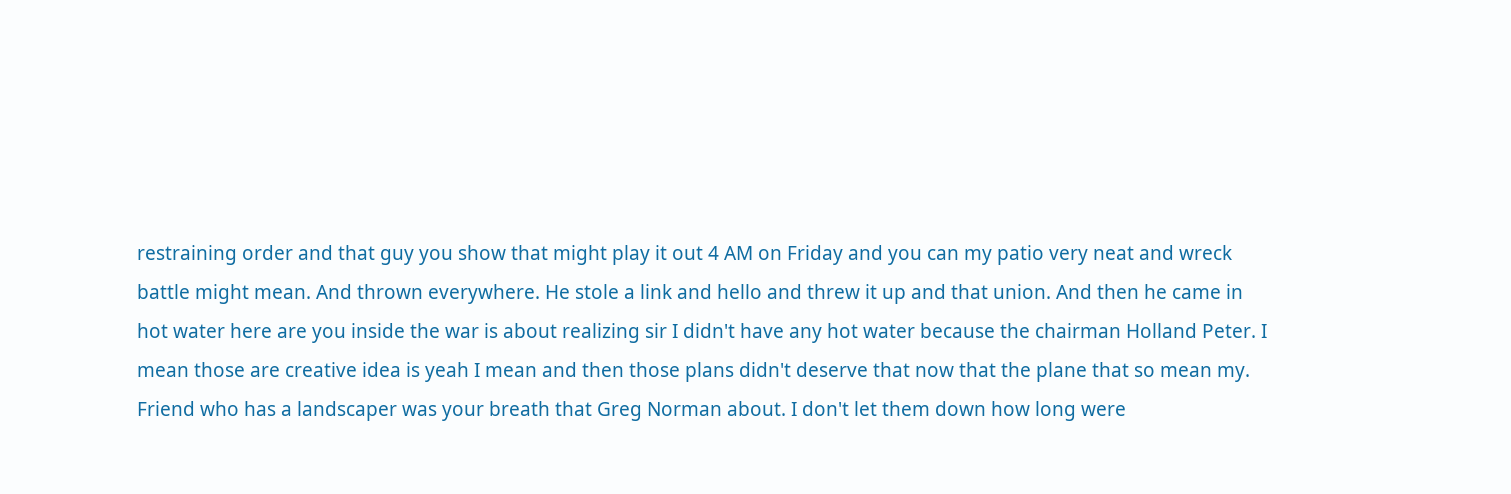restraining order and that guy you show that might play it out 4 AM on Friday and you can my patio very neat and wreck battle might mean. And thrown everywhere. He stole a link and hello and threw it up and that union. And then he came in hot water here are you inside the war is about realizing sir I didn't have any hot water because the chairman Holland Peter. I mean those are creative idea is yeah I mean and then those plans didn't deserve that now that the plane that so mean my. Friend who has a landscaper was your breath that Greg Norman about. I don't let them down how long were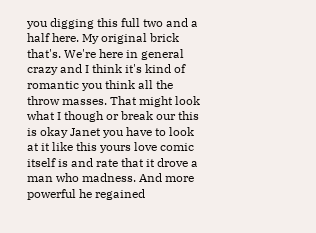you digging this full two and a half here. My original brick that's. We're here in general crazy and I think it's kind of romantic you think all the throw masses. That might look what I though or break our this is okay Janet you have to look at it like this yours love comic itself is and rate that it drove a man who madness. And more powerful he regained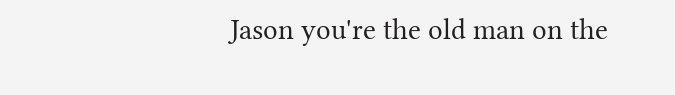Jason you're the old man on the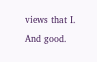views that I. And good.